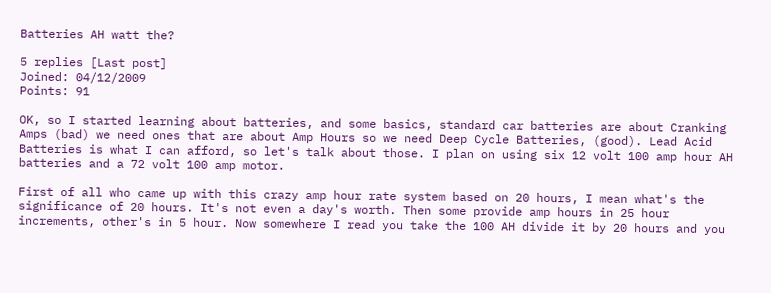Batteries AH watt the?

5 replies [Last post]
Joined: 04/12/2009
Points: 91

OK, so I started learning about batteries, and some basics, standard car batteries are about Cranking Amps (bad) we need ones that are about Amp Hours so we need Deep Cycle Batteries, (good). Lead Acid Batteries is what I can afford, so let's talk about those. I plan on using six 12 volt 100 amp hour AH batteries and a 72 volt 100 amp motor.

First of all who came up with this crazy amp hour rate system based on 20 hours, I mean what's the significance of 20 hours. It's not even a day's worth. Then some provide amp hours in 25 hour increments, other's in 5 hour. Now somewhere I read you take the 100 AH divide it by 20 hours and you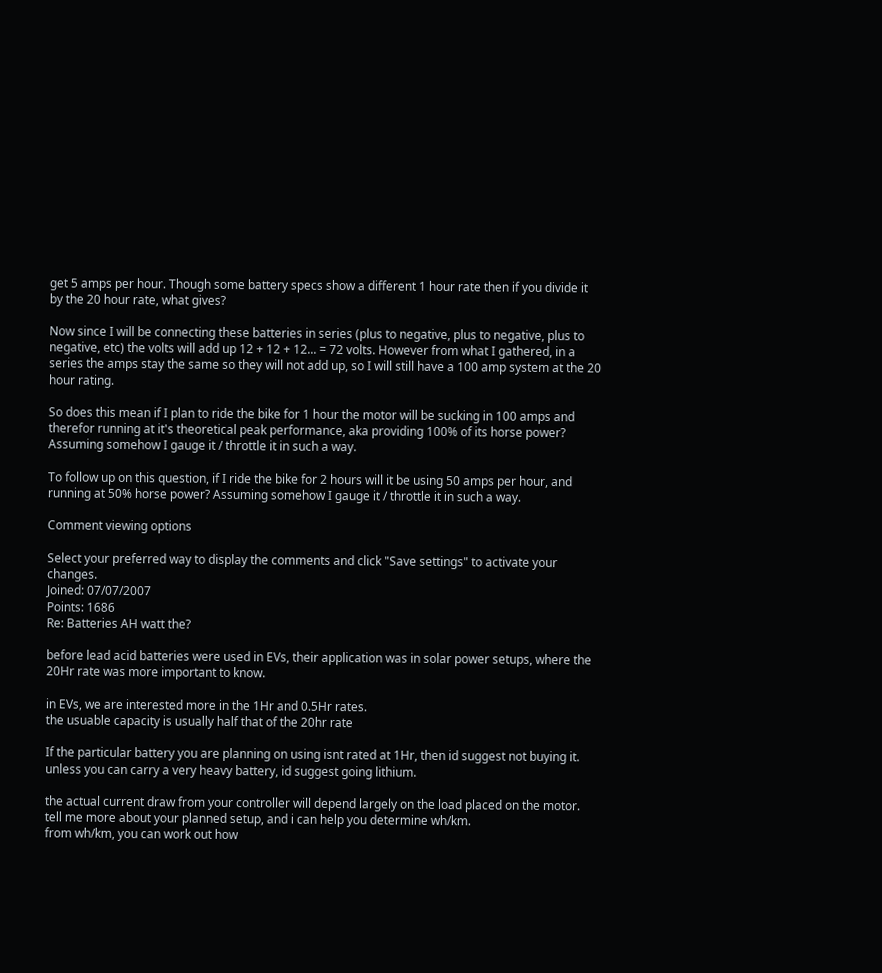get 5 amps per hour. Though some battery specs show a different 1 hour rate then if you divide it by the 20 hour rate, what gives?

Now since I will be connecting these batteries in series (plus to negative, plus to negative, plus to negative, etc) the volts will add up 12 + 12 + 12... = 72 volts. However from what I gathered, in a series the amps stay the same so they will not add up, so I will still have a 100 amp system at the 20 hour rating.

So does this mean if I plan to ride the bike for 1 hour the motor will be sucking in 100 amps and therefor running at it's theoretical peak performance, aka providing 100% of its horse power? Assuming somehow I gauge it / throttle it in such a way.

To follow up on this question, if I ride the bike for 2 hours will it be using 50 amps per hour, and running at 50% horse power? Assuming somehow I gauge it / throttle it in such a way.

Comment viewing options

Select your preferred way to display the comments and click "Save settings" to activate your changes.
Joined: 07/07/2007
Points: 1686
Re: Batteries AH watt the?

before lead acid batteries were used in EVs, their application was in solar power setups, where the 20Hr rate was more important to know.

in EVs, we are interested more in the 1Hr and 0.5Hr rates.
the usuable capacity is usually half that of the 20hr rate

If the particular battery you are planning on using isnt rated at 1Hr, then id suggest not buying it.
unless you can carry a very heavy battery, id suggest going lithium.

the actual current draw from your controller will depend largely on the load placed on the motor.
tell me more about your planned setup, and i can help you determine wh/km.
from wh/km, you can work out how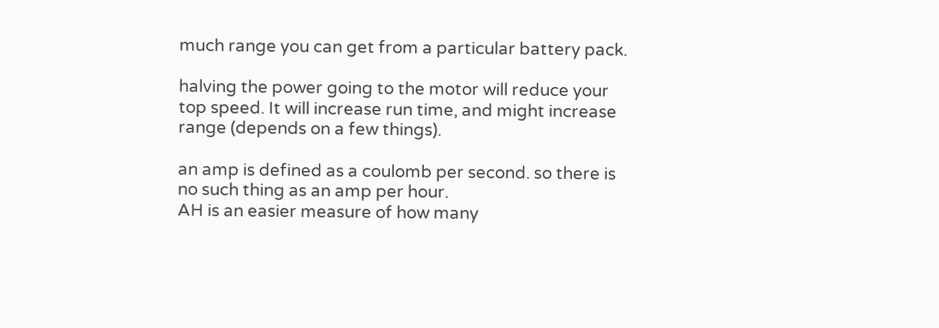much range you can get from a particular battery pack.

halving the power going to the motor will reduce your top speed. It will increase run time, and might increase range (depends on a few things).

an amp is defined as a coulomb per second. so there is no such thing as an amp per hour.
AH is an easier measure of how many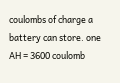coulombs of charge a battery can store. one AH = 3600 coulomb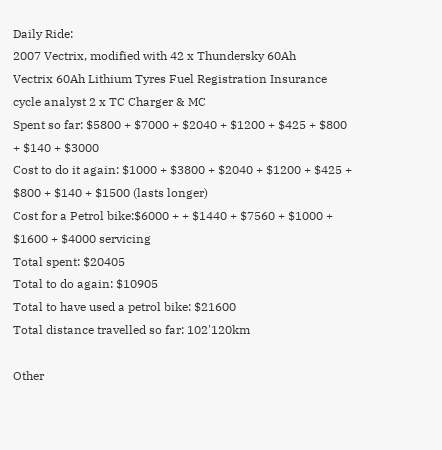Daily Ride:
2007 Vectrix, modified with 42 x Thundersky 60Ah
Vectrix 60Ah Lithium Tyres Fuel Registration Insurance cycle analyst 2 x TC Charger & MC
Spent so far: $5800 + $7000 + $2040 + $1200 + $425 + $800 + $140 + $3000
Cost to do it again: $1000 + $3800 + $2040 + $1200 + $425 + $800 + $140 + $1500 (lasts longer)
Cost for a Petrol bike:$6000 + + $1440 + $7560 + $1000 + $1600 + $4000 servicing
Total spent: $20405
Total to do again: $10905
Total to have used a petrol bike: $21600
Total distance travelled so far: 102'120km

Other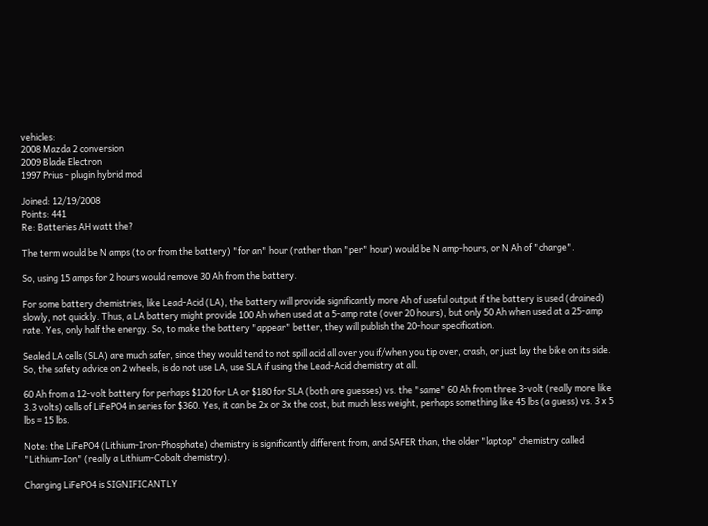vehicles:
2008 Mazda 2 conversion
2009 Blade Electron
1997 Prius - plugin hybrid mod

Joined: 12/19/2008
Points: 441
Re: Batteries AH watt the?

The term would be N amps (to or from the battery) "for an" hour (rather than "per" hour) would be N amp-hours, or N Ah of "charge".

So, using 15 amps for 2 hours would remove 30 Ah from the battery.

For some battery chemistries, like Lead-Acid (LA), the battery will provide significantly more Ah of useful output if the battery is used (drained) slowly, not quickly. Thus, a LA battery might provide 100 Ah when used at a 5-amp rate (over 20 hours), but only 50 Ah when used at a 25-amp rate. Yes, only half the energy. So, to make the battery "appear" better, they will publish the 20-hour specification.

Sealed LA cells (SLA) are much safer, since they would tend to not spill acid all over you if/when you tip over, crash, or just lay the bike on its side. So, the safety advice on 2 wheels, is do not use LA, use SLA if using the Lead-Acid chemistry at all.

60 Ah from a 12-volt battery for perhaps $120 for LA or $180 for SLA (both are guesses) vs. the "same" 60 Ah from three 3-volt (really more like 3.3 volts) cells of LiFePO4 in series for $360. Yes, it can be 2x or 3x the cost, but much less weight, perhaps something like 45 lbs (a guess) vs. 3 x 5 lbs = 15 lbs.

Note: the LiFePO4 (Lithium-Iron-Phosphate) chemistry is significantly different from, and SAFER than, the older "laptop" chemistry called "Lithium-Ion" (really a Lithium-Cobalt chemistry).

Charging LiFePO4 is SIGNIFICANTLY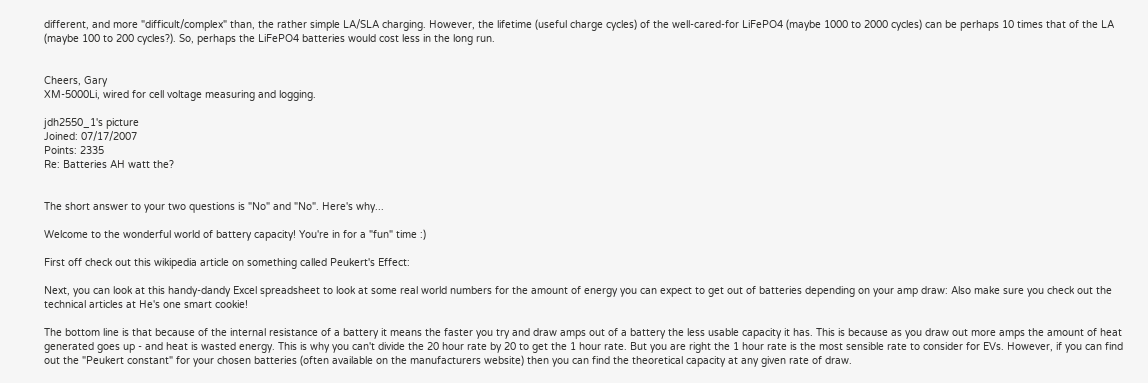different, and more "difficult/complex" than, the rather simple LA/SLA charging. However, the lifetime (useful charge cycles) of the well-cared-for LiFePO4 (maybe 1000 to 2000 cycles) can be perhaps 10 times that of the LA (maybe 100 to 200 cycles?). So, perhaps the LiFePO4 batteries would cost less in the long run.


Cheers, Gary
XM-5000Li, wired for cell voltage measuring and logging.

jdh2550_1's picture
Joined: 07/17/2007
Points: 2335
Re: Batteries AH watt the?


The short answer to your two questions is "No" and "No". Here's why...

Welcome to the wonderful world of battery capacity! You're in for a "fun" time :)

First off check out this wikipedia article on something called Peukert's Effect:

Next, you can look at this handy-dandy Excel spreadsheet to look at some real world numbers for the amount of energy you can expect to get out of batteries depending on your amp draw: Also make sure you check out the technical articles at He's one smart cookie!

The bottom line is that because of the internal resistance of a battery it means the faster you try and draw amps out of a battery the less usable capacity it has. This is because as you draw out more amps the amount of heat generated goes up - and heat is wasted energy. This is why you can't divide the 20 hour rate by 20 to get the 1 hour rate. But you are right the 1 hour rate is the most sensible rate to consider for EVs. However, if you can find out the "Peukert constant" for your chosen batteries (often available on the manufacturers website) then you can find the theoretical capacity at any given rate of draw.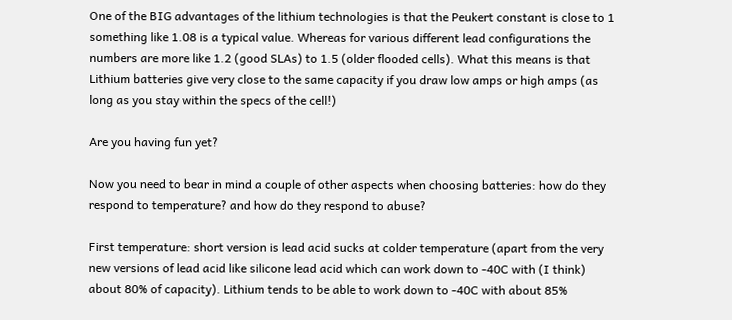One of the BIG advantages of the lithium technologies is that the Peukert constant is close to 1 something like 1.08 is a typical value. Whereas for various different lead configurations the numbers are more like 1.2 (good SLAs) to 1.5 (older flooded cells). What this means is that Lithium batteries give very close to the same capacity if you draw low amps or high amps (as long as you stay within the specs of the cell!)

Are you having fun yet?

Now you need to bear in mind a couple of other aspects when choosing batteries: how do they respond to temperature? and how do they respond to abuse?

First temperature: short version is lead acid sucks at colder temperature (apart from the very new versions of lead acid like silicone lead acid which can work down to -40C with (I think) about 80% of capacity). Lithium tends to be able to work down to -40C with about 85%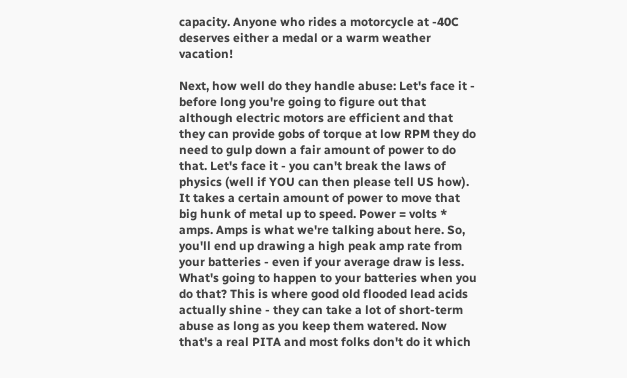capacity. Anyone who rides a motorcycle at -40C deserves either a medal or a warm weather vacation!

Next, how well do they handle abuse: Let's face it - before long you're going to figure out that although electric motors are efficient and that they can provide gobs of torque at low RPM they do need to gulp down a fair amount of power to do that. Let's face it - you can't break the laws of physics (well if YOU can then please tell US how). It takes a certain amount of power to move that big hunk of metal up to speed. Power = volts * amps. Amps is what we're talking about here. So, you'll end up drawing a high peak amp rate from your batteries - even if your average draw is less. What's going to happen to your batteries when you do that? This is where good old flooded lead acids actually shine - they can take a lot of short-term abuse as long as you keep them watered. Now that's a real PITA and most folks don't do it which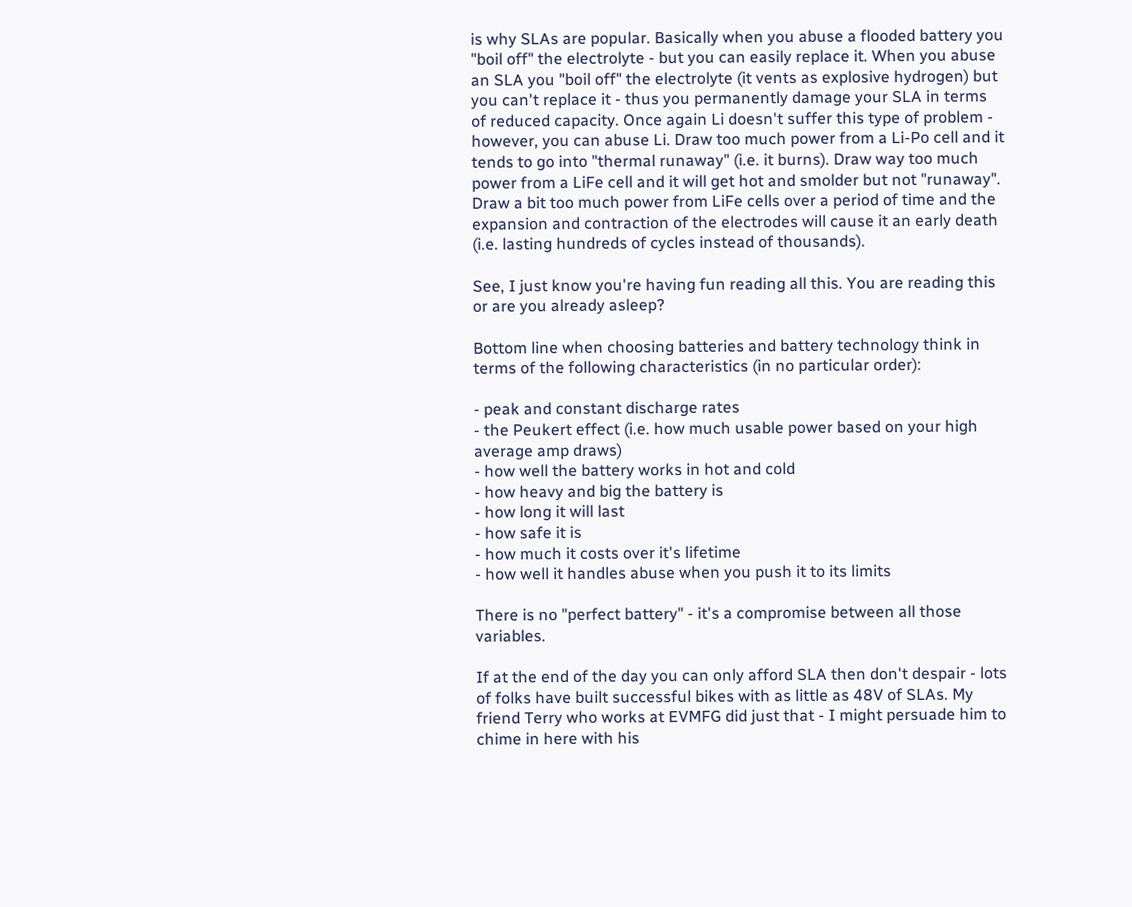is why SLAs are popular. Basically when you abuse a flooded battery you "boil off" the electrolyte - but you can easily replace it. When you abuse an SLA you "boil off" the electrolyte (it vents as explosive hydrogen) but you can't replace it - thus you permanently damage your SLA in terms of reduced capacity. Once again Li doesn't suffer this type of problem - however, you can abuse Li. Draw too much power from a Li-Po cell and it tends to go into "thermal runaway" (i.e. it burns). Draw way too much power from a LiFe cell and it will get hot and smolder but not "runaway". Draw a bit too much power from LiFe cells over a period of time and the expansion and contraction of the electrodes will cause it an early death (i.e. lasting hundreds of cycles instead of thousands).

See, I just know you're having fun reading all this. You are reading this or are you already asleep?

Bottom line when choosing batteries and battery technology think in terms of the following characteristics (in no particular order):

- peak and constant discharge rates
- the Peukert effect (i.e. how much usable power based on your high average amp draws)
- how well the battery works in hot and cold
- how heavy and big the battery is
- how long it will last
- how safe it is
- how much it costs over it's lifetime
- how well it handles abuse when you push it to its limits

There is no "perfect battery" - it's a compromise between all those variables.

If at the end of the day you can only afford SLA then don't despair - lots of folks have built successful bikes with as little as 48V of SLAs. My friend Terry who works at EVMFG did just that - I might persuade him to chime in here with his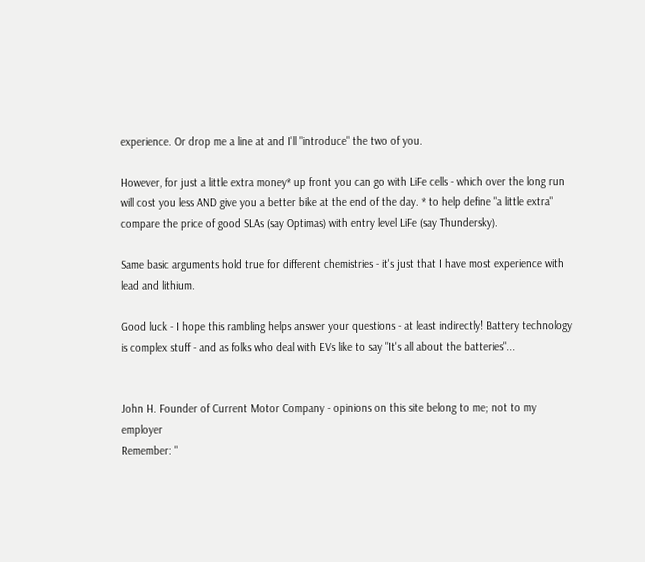experience. Or drop me a line at and I'll "introduce" the two of you.

However, for just a little extra money* up front you can go with LiFe cells - which over the long run will cost you less AND give you a better bike at the end of the day. * to help define "a little extra" compare the price of good SLAs (say Optimas) with entry level LiFe (say Thundersky).

Same basic arguments hold true for different chemistries - it's just that I have most experience with lead and lithium.

Good luck - I hope this rambling helps answer your questions - at least indirectly! Battery technology is complex stuff - and as folks who deal with EVs like to say "It's all about the batteries"...


John H. Founder of Current Motor Company - opinions on this site belong to me; not to my employer
Remember: "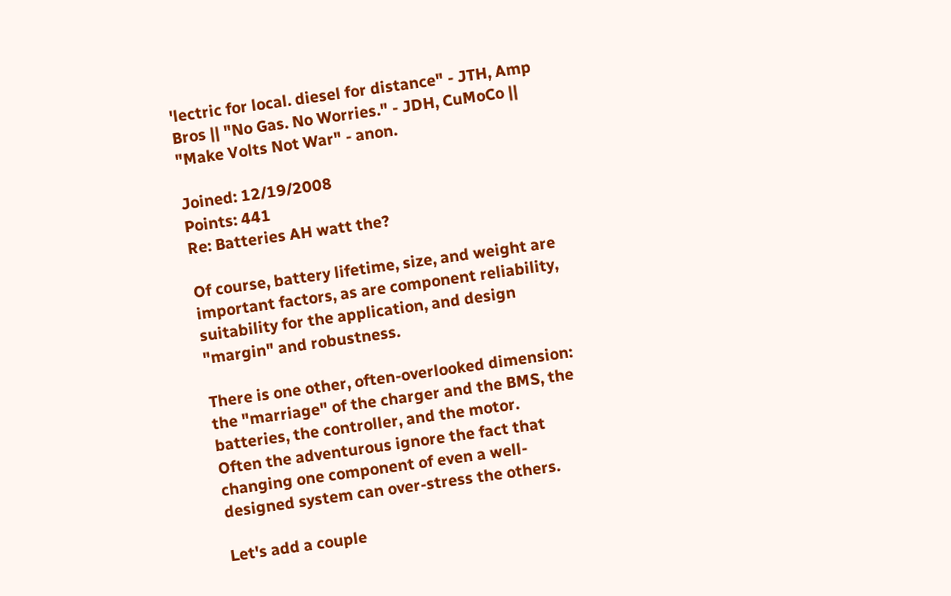'lectric for local. diesel for distance" - JTH, Amp Bros || "No Gas. No Worries." - JDH, CuMoCo || "Make Volts Not War" - anon.

Joined: 12/19/2008
Points: 441
Re: Batteries AH watt the?

Of course, battery lifetime, size, and weight are important factors, as are component reliability, suitability for the application, and design "margin" and robustness.

There is one other, often-overlooked dimension:
the "marriage" of the charger and the BMS, the batteries, the controller, and the motor.
Often the adventurous ignore the fact that changing one component of even a well-designed system can over-stress the others.

Let's add a couple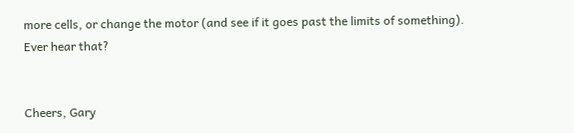more cells, or change the motor (and see if it goes past the limits of something). Ever hear that?


Cheers, Gary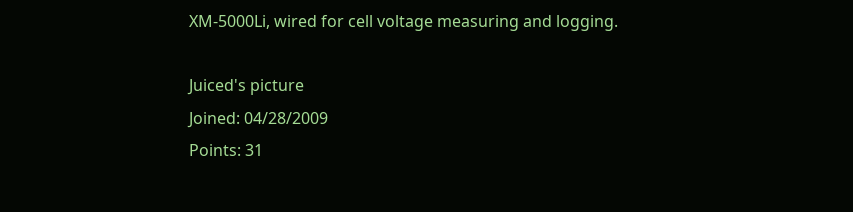XM-5000Li, wired for cell voltage measuring and logging.

Juiced's picture
Joined: 04/28/2009
Points: 31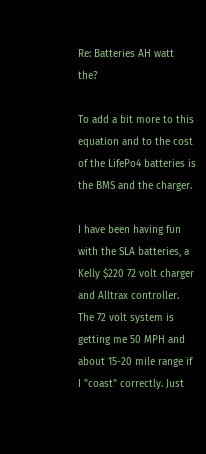Re: Batteries AH watt the?

To add a bit more to this equation and to the cost of the LifePo4 batteries is the BMS and the charger.

I have been having fun with the SLA batteries, a Kelly $220 72 volt charger and Alltrax controller.
The 72 volt system is getting me 50 MPH and about 15-20 mile range if I "coast" correctly. Just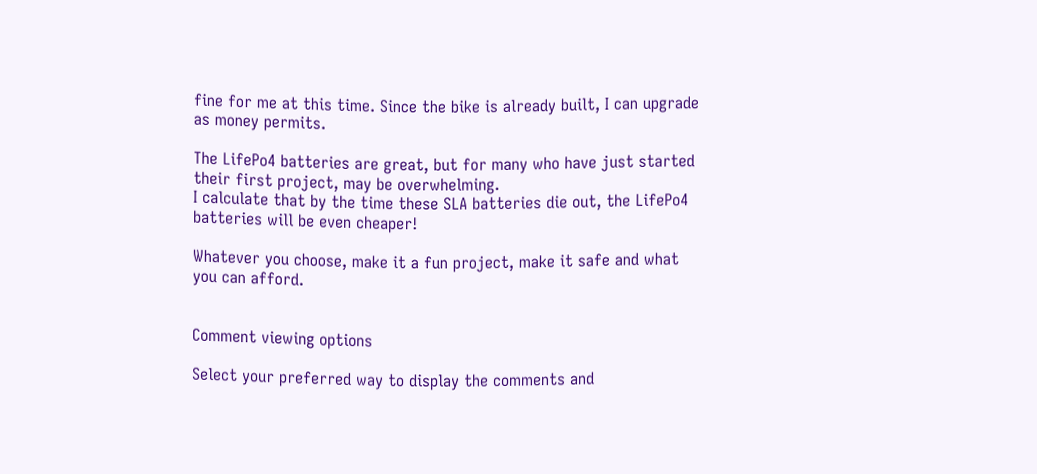fine for me at this time. Since the bike is already built, I can upgrade as money permits.

The LifePo4 batteries are great, but for many who have just started their first project, may be overwhelming.
I calculate that by the time these SLA batteries die out, the LifePo4 batteries will be even cheaper!

Whatever you choose, make it a fun project, make it safe and what you can afford.


Comment viewing options

Select your preferred way to display the comments and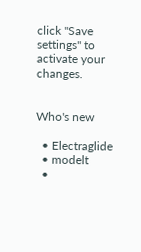click "Save settings" to activate your changes.


Who's new

  • Electraglide
  • modelt
  •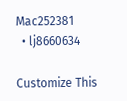Mac252381
  • lj8660634

Customize This